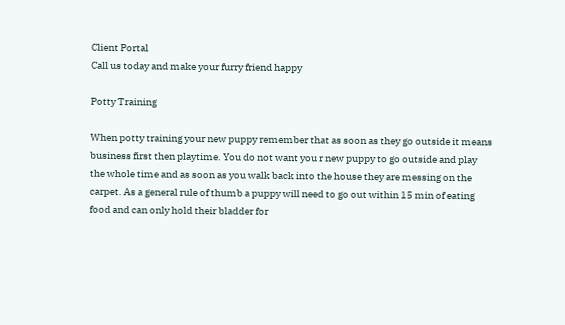Client Portal
Call us today and make your furry friend happy

Potty Training

When potty training your new puppy remember that as soon as they go outside it means business first then playtime. You do not want you r new puppy to go outside and play the whole time and as soon as you walk back into the house they are messing on the carpet. As a general rule of thumb a puppy will need to go out within 15 min of eating food and can only hold their bladder for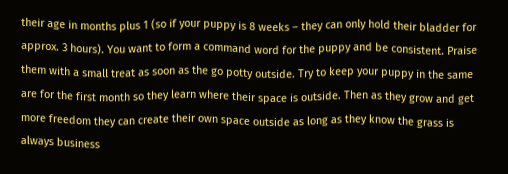their age in months plus 1 (so if your puppy is 8 weeks – they can only hold their bladder for approx. 3 hours). You want to form a command word for the puppy and be consistent. Praise them with a small treat as soon as the go potty outside. Try to keep your puppy in the same are for the first month so they learn where their space is outside. Then as they grow and get more freedom they can create their own space outside as long as they know the grass is always business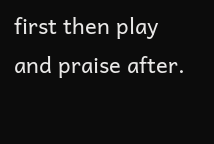first then play and praise after.